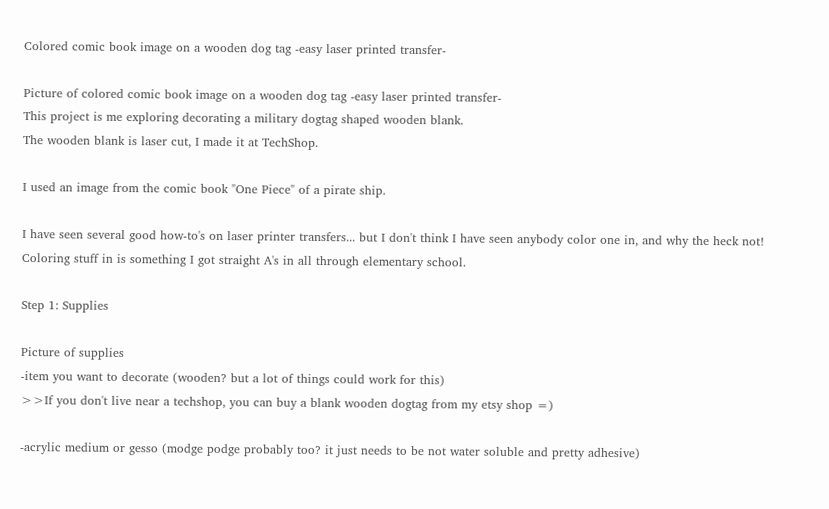Colored comic book image on a wooden dog tag -easy laser printed transfer-

Picture of colored comic book image on a wooden dog tag -easy laser printed transfer-
This project is me exploring decorating a military dogtag shaped wooden blank.
The wooden blank is laser cut, I made it at TechShop.

I used an image from the comic book "One Piece" of a pirate ship.

I have seen several good how-to's on laser printer transfers... but I don't think I have seen anybody color one in, and why the heck not! Coloring stuff in is something I got straight A's in all through elementary school.

Step 1: Supplies

Picture of supplies
-item you want to decorate (wooden? but a lot of things could work for this)
>>If you don't live near a techshop, you can buy a blank wooden dogtag from my etsy shop =)

-acrylic medium or gesso (modge podge probably too? it just needs to be not water soluble and pretty adhesive)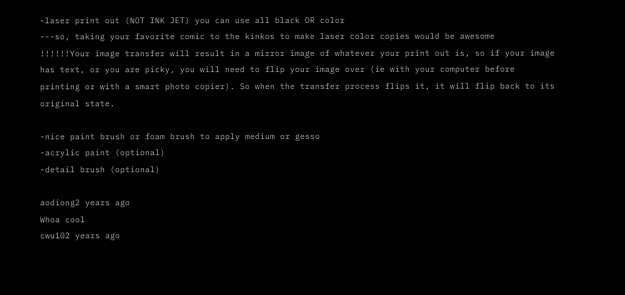-laser print out (NOT INK JET) you can use all black OR color
---so, taking your favorite comic to the kinkos to make laser color copies would be awesome
!!!!!!Your image transfer will result in a mirror image of whatever your print out is, so if your image has text, or you are picky, you will need to flip your image over (ie with your computer before printing or with a smart photo copier). So when the transfer process flips it, it will flip back to its original state.

-nice paint brush or foam brush to apply medium or gesso
-acrylic paint (optional)
-detail brush (optional)

aodiong2 years ago
Whoa cool
cwu102 years ago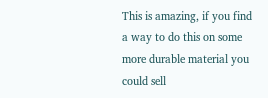This is amazing, if you find a way to do this on some more durable material you could sell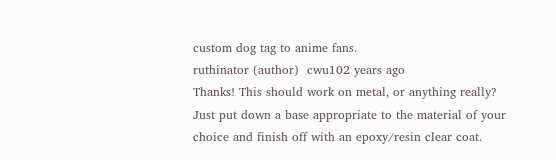custom dog tag to anime fans.
ruthinator (author)  cwu102 years ago
Thanks! This should work on metal, or anything really? Just put down a base appropriate to the material of your choice and finish off with an epoxy/resin clear coat.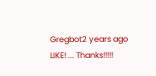Gregbot2 years ago
LIKE! ... Thanks!!!!!